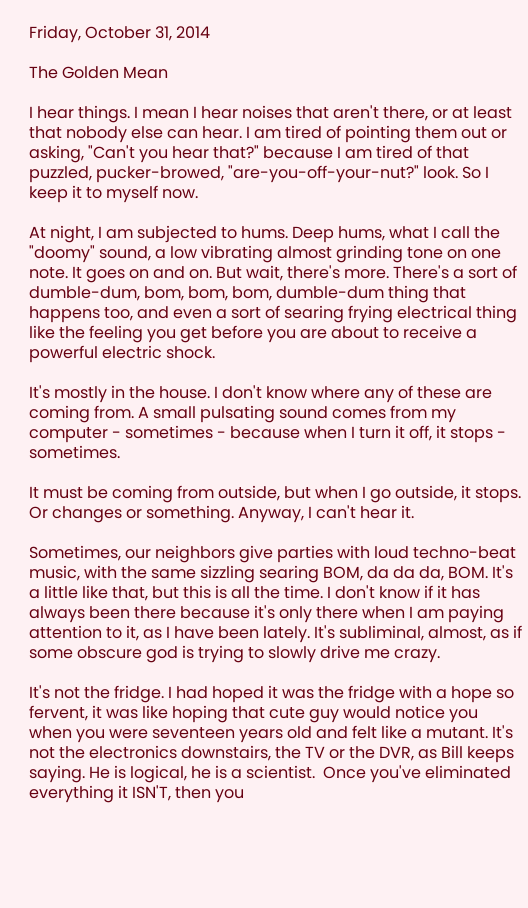Friday, October 31, 2014

The Golden Mean

I hear things. I mean I hear noises that aren't there, or at least that nobody else can hear. I am tired of pointing them out or asking, "Can't you hear that?" because I am tired of that puzzled, pucker-browed, "are-you-off-your-nut?" look. So I keep it to myself now.

At night, I am subjected to hums. Deep hums, what I call the "doomy" sound, a low vibrating almost grinding tone on one note. It goes on and on. But wait, there's more. There's a sort of dumble-dum, bom, bom, bom, dumble-dum thing that happens too, and even a sort of searing frying electrical thing like the feeling you get before you are about to receive a powerful electric shock.

It's mostly in the house. I don't know where any of these are coming from. A small pulsating sound comes from my computer - sometimes - because when I turn it off, it stops - sometimes.

It must be coming from outside, but when I go outside, it stops. Or changes or something. Anyway, I can't hear it.

Sometimes, our neighbors give parties with loud techno-beat music, with the same sizzling searing BOM, da da da, BOM. It's a little like that, but this is all the time. I don't know if it has always been there because it's only there when I am paying attention to it, as I have been lately. It's subliminal, almost, as if some obscure god is trying to slowly drive me crazy.

It's not the fridge. I had hoped it was the fridge with a hope so fervent, it was like hoping that cute guy would notice you when you were seventeen years old and felt like a mutant. It's not the electronics downstairs, the TV or the DVR, as Bill keeps saying. He is logical, he is a scientist.  Once you've eliminated everything it ISN'T, then you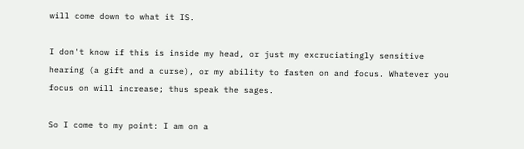will come down to what it IS.

I don't know if this is inside my head, or just my excruciatingly sensitive hearing (a gift and a curse), or my ability to fasten on and focus. Whatever you focus on will increase; thus speak the sages.

So I come to my point: I am on a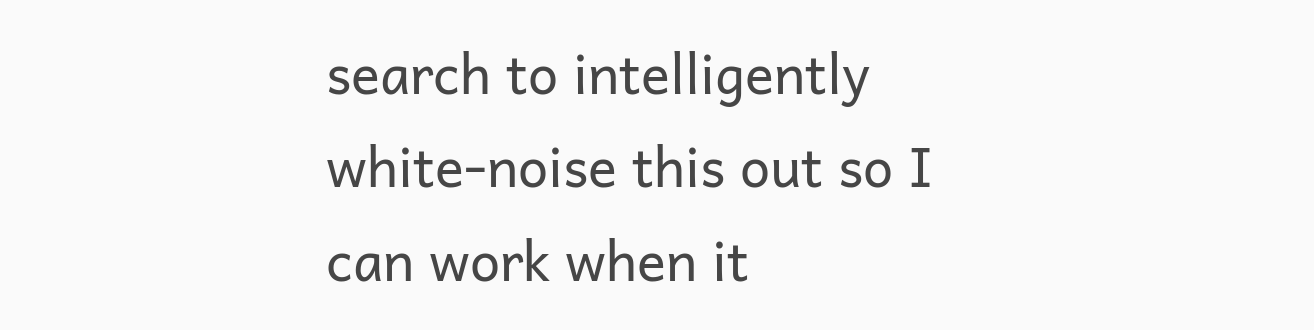search to intelligently white-noise this out so I can work when it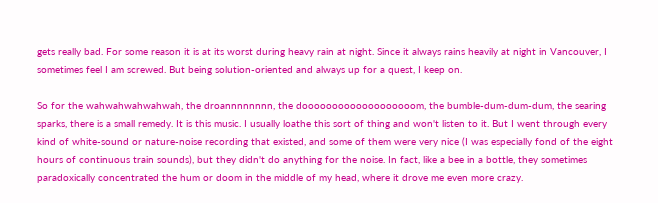gets really bad. For some reason it is at its worst during heavy rain at night. Since it always rains heavily at night in Vancouver, I sometimes feel I am screwed. But being solution-oriented and always up for a quest, I keep on.

So for the wahwahwahwahwah, the droannnnnnnn, the dooooooooooooooooooom, the bumble-dum-dum-dum, the searing sparks, there is a small remedy. It is this music. I usually loathe this sort of thing and won't listen to it. But I went through every kind of white-sound or nature-noise recording that existed, and some of them were very nice (I was especially fond of the eight hours of continuous train sounds), but they didn't do anything for the noise. In fact, like a bee in a bottle, they sometimes paradoxically concentrated the hum or doom in the middle of my head, where it drove me even more crazy.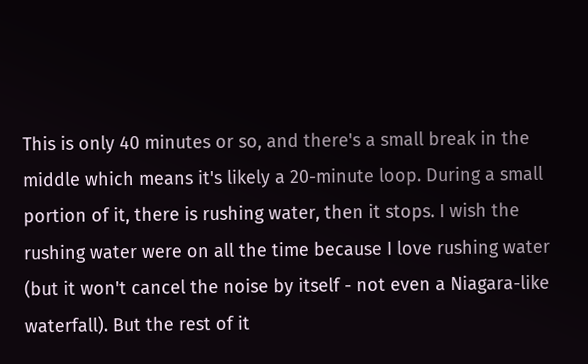This is only 40 minutes or so, and there's a small break in the middle which means it's likely a 20-minute loop. During a small portion of it, there is rushing water, then it stops. I wish the rushing water were on all the time because I love rushing water (but it won't cancel the noise by itself - not even a Niagara-like waterfall). But the rest of it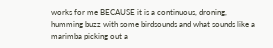works for me BECAUSE it is a continuous, droning, humming buzz with some birdsounds and what sounds like a marimba picking out a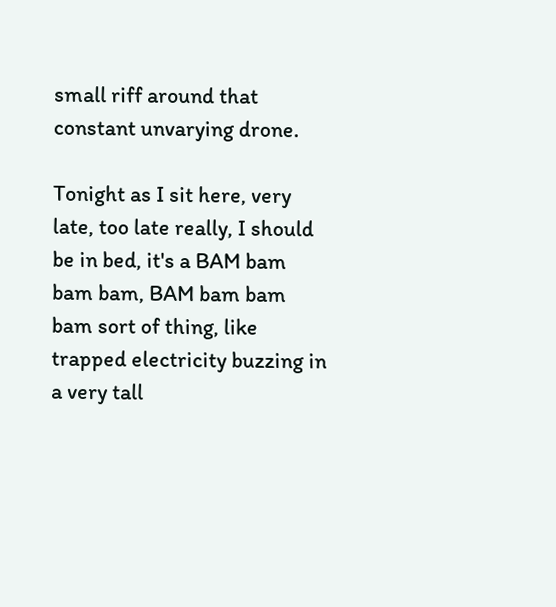small riff around that constant unvarying drone.

Tonight as I sit here, very late, too late really, I should be in bed, it's a BAM bam bam bam, BAM bam bam bam sort of thing, like trapped electricity buzzing in a very tall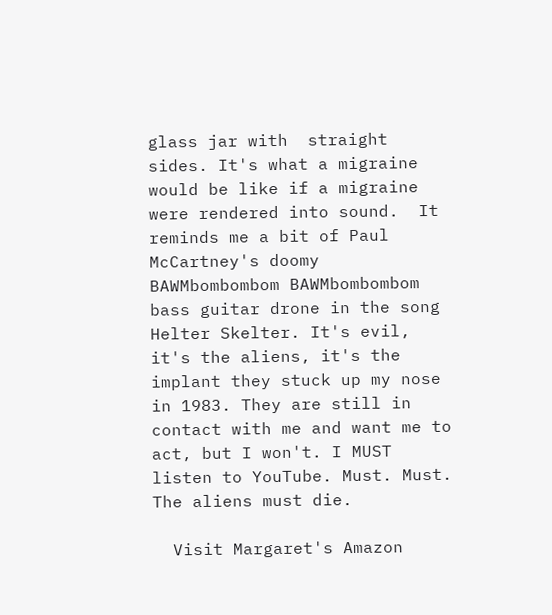glass jar with  straight sides. It's what a migraine would be like if a migraine were rendered into sound.  It reminds me a bit of Paul McCartney's doomy BAWMbombombom BAWMbombombom bass guitar drone in the song Helter Skelter. It's evil, it's the aliens, it's the implant they stuck up my nose in 1983. They are still in contact with me and want me to act, but I won't. I MUST listen to YouTube. Must. Must. The aliens must die.

  Visit Margaret's Amazon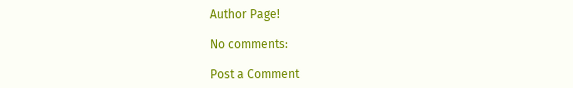Author Page!

No comments:

Post a Comment